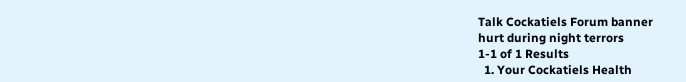Talk Cockatiels Forum banner
hurt during night terrors
1-1 of 1 Results
  1. Your Cockatiels Health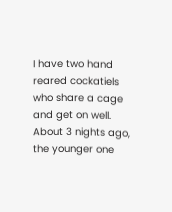I have two hand reared cockatiels who share a cage and get on well. About 3 nights ago, the younger one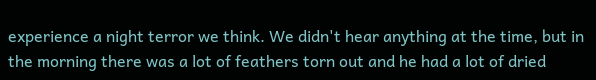experience a night terror we think. We didn't hear anything at the time, but in the morning there was a lot of feathers torn out and he had a lot of dried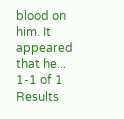blood on him. It appeared that he...
1-1 of 1 Results